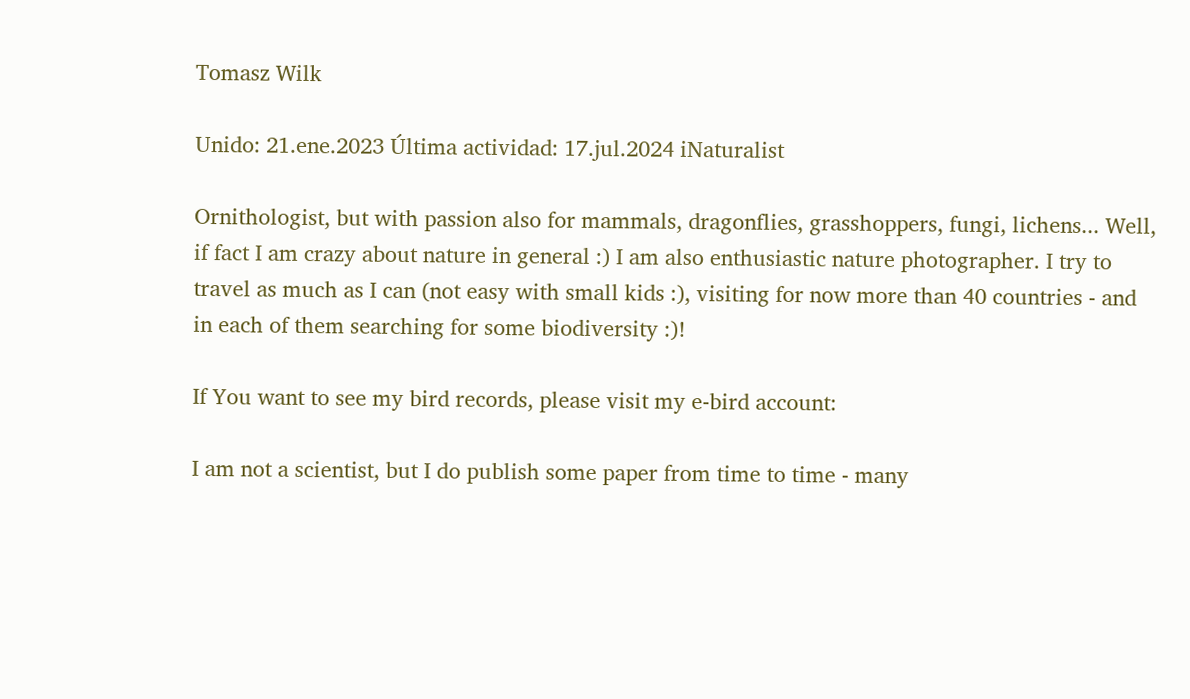Tomasz Wilk

Unido: 21.ene.2023 Última actividad: 17.jul.2024 iNaturalist

Ornithologist, but with passion also for mammals, dragonflies, grasshoppers, fungi, lichens... Well, if fact I am crazy about nature in general :) I am also enthusiastic nature photographer. I try to travel as much as I can (not easy with small kids :), visiting for now more than 40 countries - and in each of them searching for some biodiversity :)!

If You want to see my bird records, please visit my e-bird account:

I am not a scientist, but I do publish some paper from time to time - many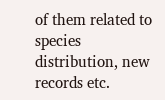of them related to species distribution, new records etc.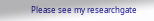Please see my researchgate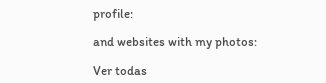profile:

and websites with my photos:

Ver todas